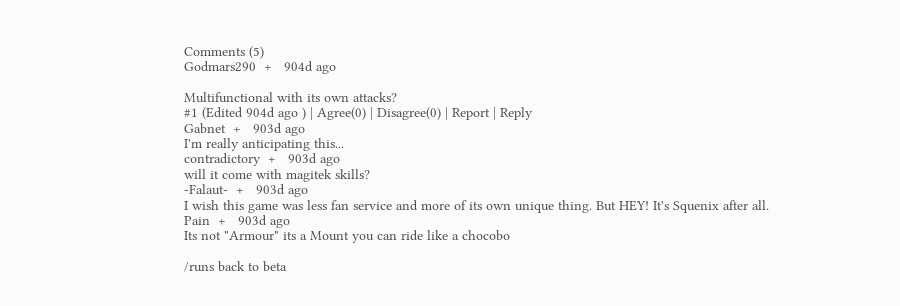Comments (5)
Godmars290  +   904d ago

Multifunctional with its own attacks?
#1 (Edited 904d ago ) | Agree(0) | Disagree(0) | Report | Reply
Gabnet  +   903d ago
I'm really anticipating this...
contradictory  +   903d ago
will it come with magitek skills?
-Falaut-  +   903d ago
I wish this game was less fan service and more of its own unique thing. But HEY! It's Squenix after all.
Pain  +   903d ago
Its not "Armour" its a Mount you can ride like a chocobo

/runs back to beta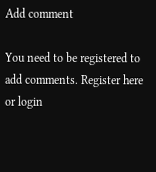Add comment

You need to be registered to add comments. Register here or login